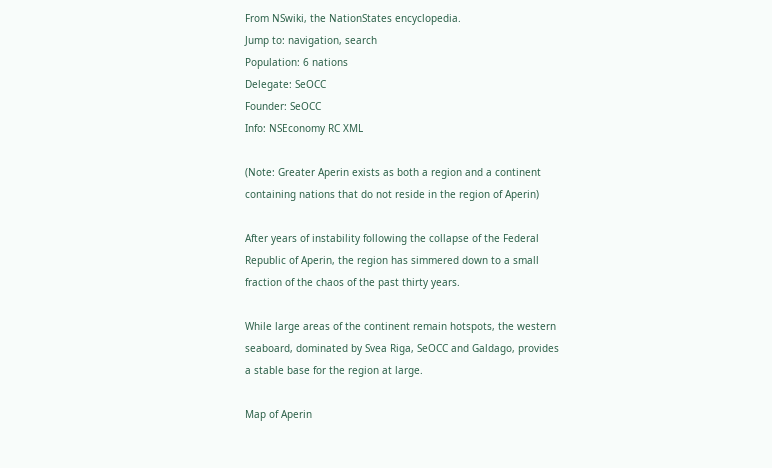From NSwiki, the NationStates encyclopedia.
Jump to: navigation, search
Population: 6 nations
Delegate: SeOCC
Founder: SeOCC
Info: NSEconomy RC XML

(Note: Greater Aperin exists as both a region and a continent containing nations that do not reside in the region of Aperin)

After years of instability following the collapse of the Federal Republic of Aperin, the region has simmered down to a small fraction of the chaos of the past thirty years.

While large areas of the continent remain hotspots, the western seaboard, dominated by Svea Riga, SeOCC and Galdago, provides a stable base for the region at large.

Map of Aperin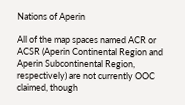Nations of Aperin

All of the map spaces named ACR or ACSR (Aperin Continental Region and Aperin Subcontinental Region, respectively) are not currently OOC claimed, though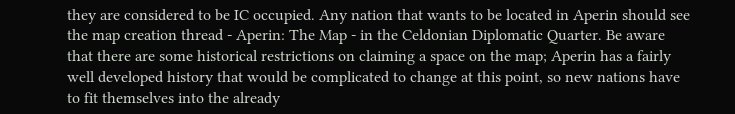they are considered to be IC occupied. Any nation that wants to be located in Aperin should see the map creation thread - Aperin: The Map - in the Celdonian Diplomatic Quarter. Be aware that there are some historical restrictions on claiming a space on the map; Aperin has a fairly well developed history that would be complicated to change at this point, so new nations have to fit themselves into the already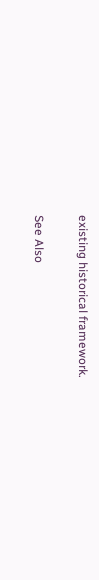existing historical framework.

See Also